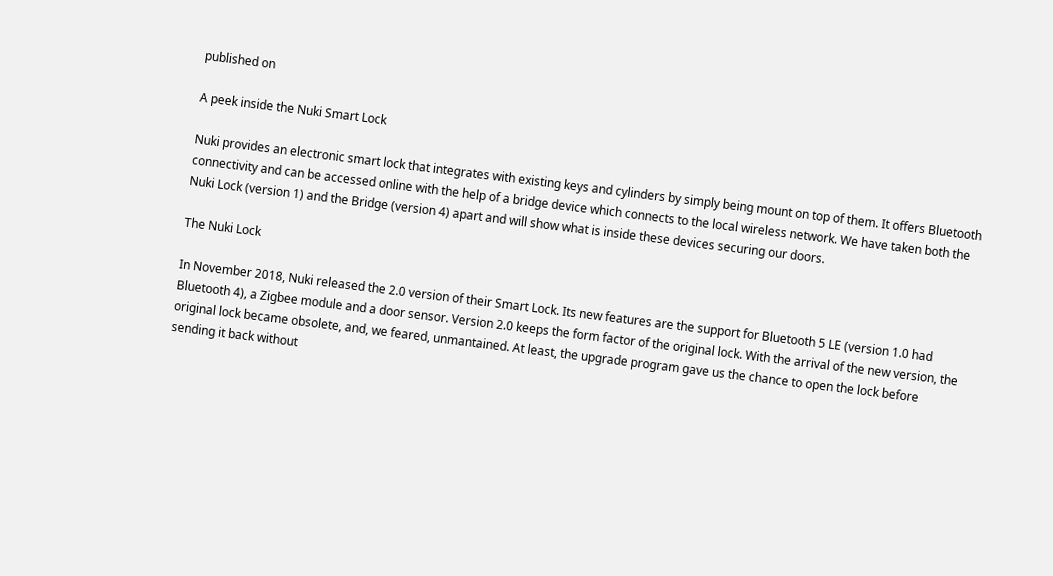published on

A peek inside the Nuki Smart Lock

Nuki provides an electronic smart lock that integrates with existing keys and cylinders by simply being mount on top of them. It offers Bluetooth connectivity and can be accessed online with the help of a bridge device which connects to the local wireless network. We have taken both the Nuki Lock (version 1) and the Bridge (version 4) apart and will show what is inside these devices securing our doors.

The Nuki Lock

In November 2018, Nuki released the 2.0 version of their Smart Lock. Its new features are the support for Bluetooth 5 LE (version 1.0 had Bluetooth 4), a Zigbee module and a door sensor. Version 2.0 keeps the form factor of the original lock. With the arrival of the new version, the original lock became obsolete, and, we feared, unmantained. At least, the upgrade program gave us the chance to open the lock before sending it back without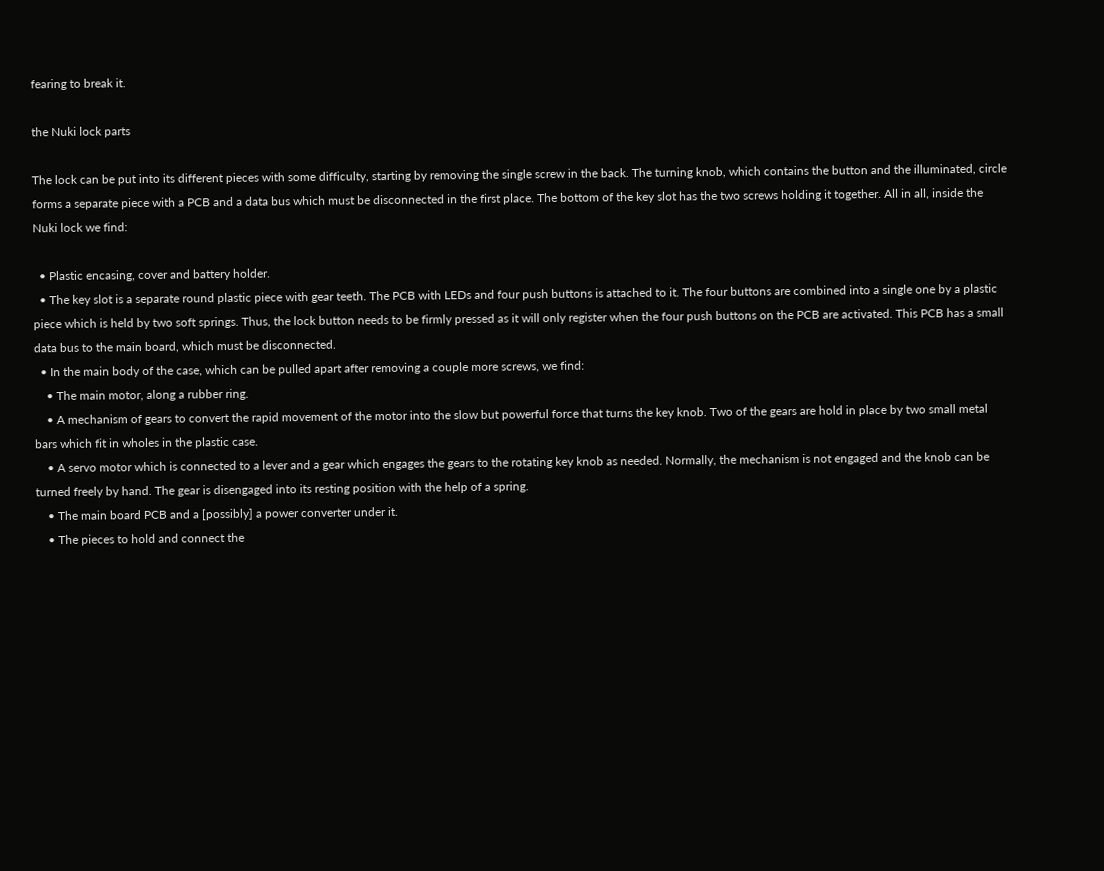fearing to break it.

the Nuki lock parts

The lock can be put into its different pieces with some difficulty, starting by removing the single screw in the back. The turning knob, which contains the button and the illuminated, circle forms a separate piece with a PCB and a data bus which must be disconnected in the first place. The bottom of the key slot has the two screws holding it together. All in all, inside the Nuki lock we find:

  • Plastic encasing, cover and battery holder.
  • The key slot is a separate round plastic piece with gear teeth. The PCB with LEDs and four push buttons is attached to it. The four buttons are combined into a single one by a plastic piece which is held by two soft springs. Thus, the lock button needs to be firmly pressed as it will only register when the four push buttons on the PCB are activated. This PCB has a small data bus to the main board, which must be disconnected.
  • In the main body of the case, which can be pulled apart after removing a couple more screws, we find:
    • The main motor, along a rubber ring.
    • A mechanism of gears to convert the rapid movement of the motor into the slow but powerful force that turns the key knob. Two of the gears are hold in place by two small metal bars which fit in wholes in the plastic case.
    • A servo motor which is connected to a lever and a gear which engages the gears to the rotating key knob as needed. Normally, the mechanism is not engaged and the knob can be turned freely by hand. The gear is disengaged into its resting position with the help of a spring.
    • The main board PCB and a [possibly] a power converter under it.
    • The pieces to hold and connect the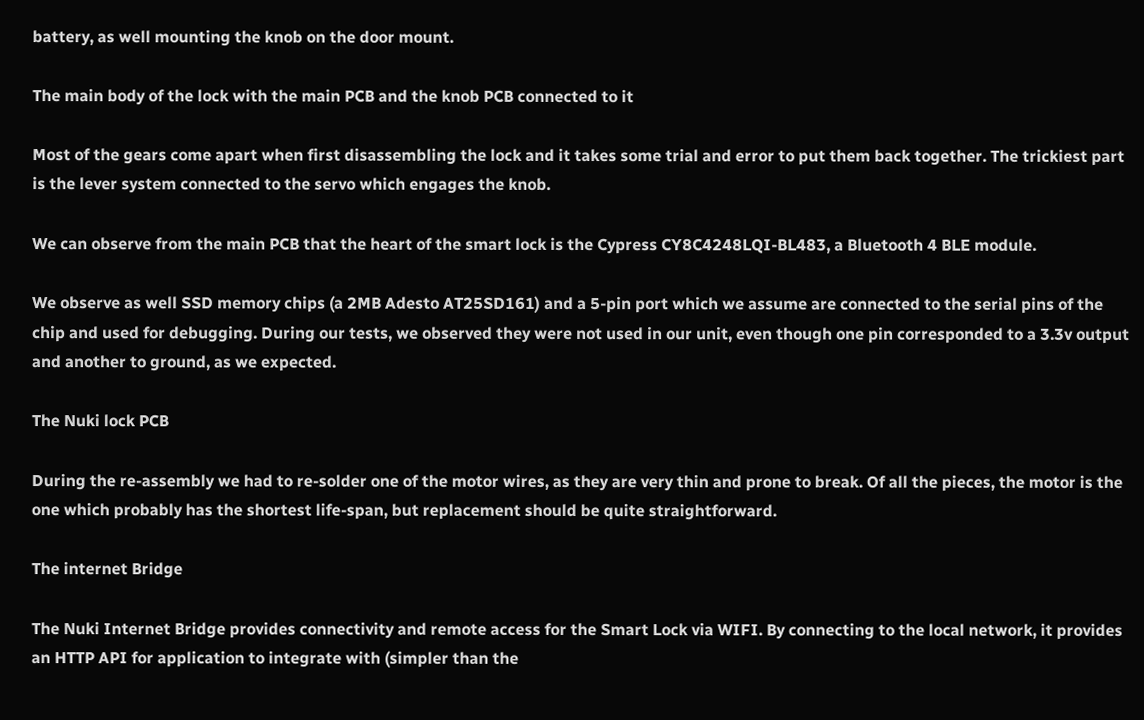battery, as well mounting the knob on the door mount.

The main body of the lock with the main PCB and the knob PCB connected to it

Most of the gears come apart when first disassembling the lock and it takes some trial and error to put them back together. The trickiest part is the lever system connected to the servo which engages the knob.

We can observe from the main PCB that the heart of the smart lock is the Cypress CY8C4248LQI-BL483, a Bluetooth 4 BLE module.

We observe as well SSD memory chips (a 2MB Adesto AT25SD161) and a 5-pin port which we assume are connected to the serial pins of the chip and used for debugging. During our tests, we observed they were not used in our unit, even though one pin corresponded to a 3.3v output and another to ground, as we expected.

The Nuki lock PCB

During the re-assembly we had to re-solder one of the motor wires, as they are very thin and prone to break. Of all the pieces, the motor is the one which probably has the shortest life-span, but replacement should be quite straightforward.

The internet Bridge

The Nuki Internet Bridge provides connectivity and remote access for the Smart Lock via WIFI. By connecting to the local network, it provides an HTTP API for application to integrate with (simpler than the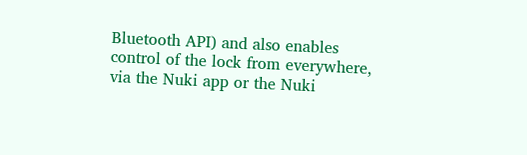Bluetooth API) and also enables control of the lock from everywhere, via the Nuki app or the Nuki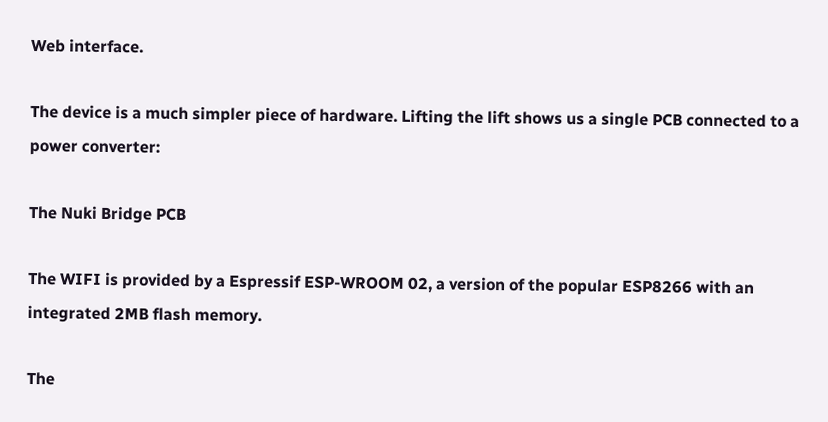Web interface.

The device is a much simpler piece of hardware. Lifting the lift shows us a single PCB connected to a power converter:

The Nuki Bridge PCB

The WIFI is provided by a Espressif ESP-WROOM 02, a version of the popular ESP8266 with an integrated 2MB flash memory.

The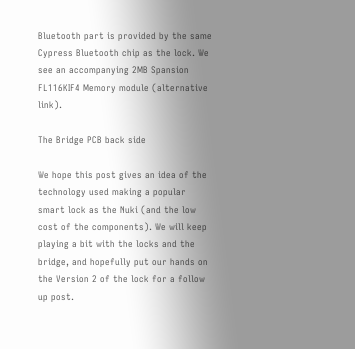Bluetooth part is provided by the same Cypress Bluetooth chip as the lock. We see an accompanying 2MB Spansion FL116KIF4 Memory module (alternative link).

The Bridge PCB back side

We hope this post gives an idea of the technology used making a popular smart lock as the Nuki (and the low cost of the components). We will keep playing a bit with the locks and the bridge, and hopefully put our hands on the Version 2 of the lock for a follow up post.